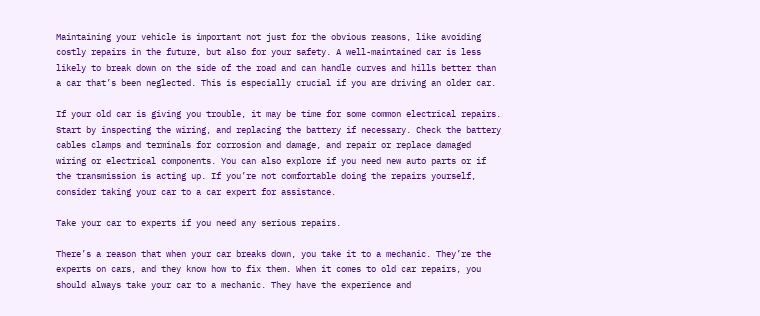Maintaining your vehicle is important not just for the obvious reasons, like avoiding costly repairs in the future, but also for your safety. A well-maintained car is less likely to break down on the side of the road and can handle curves and hills better than a car that’s been neglected. This is especially crucial if you are driving an older car.

If your old car is giving you trouble, it may be time for some common electrical repairs. Start by inspecting the wiring, and replacing the battery if necessary. Check the battery cables clamps and terminals for corrosion and damage, and repair or replace damaged wiring or electrical components. You can also explore if you need new auto parts or if the transmission is acting up. If you’re not comfortable doing the repairs yourself, consider taking your car to a car expert for assistance.

Take your car to experts if you need any serious repairs.

There’s a reason that when your car breaks down, you take it to a mechanic. They’re the experts on cars, and they know how to fix them. When it comes to old car repairs, you should always take your car to a mechanic. They have the experience and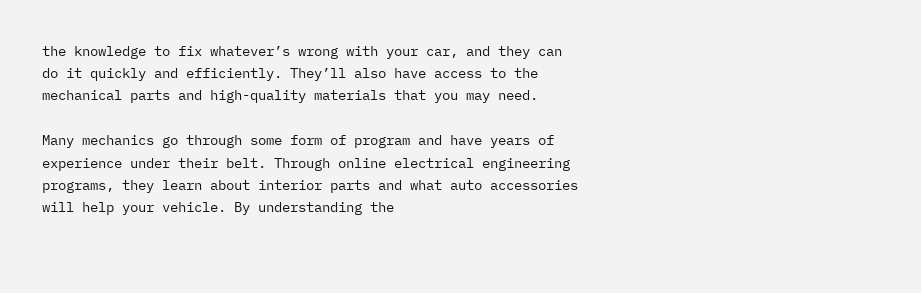the knowledge to fix whatever’s wrong with your car, and they can do it quickly and efficiently. They’ll also have access to the mechanical parts and high-quality materials that you may need.

Many mechanics go through some form of program and have years of experience under their belt. Through online electrical engineering programs, they learn about interior parts and what auto accessories will help your vehicle. By understanding the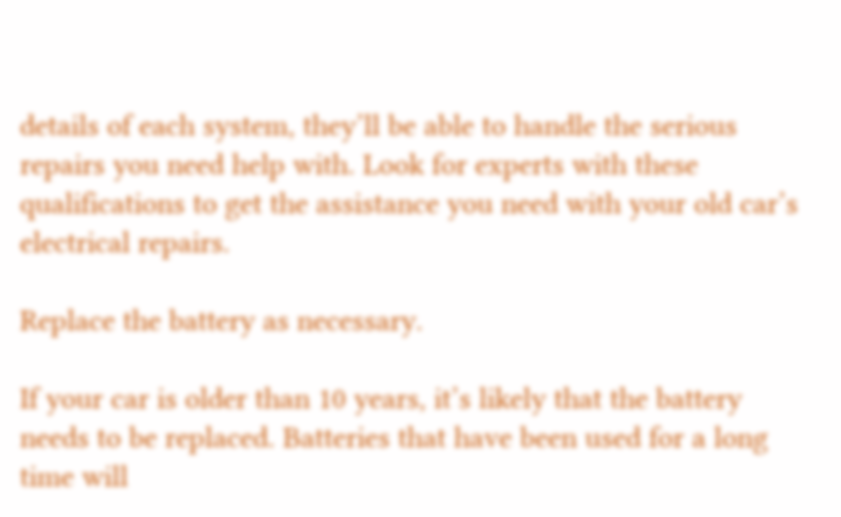details of each system, they’ll be able to handle the serious repairs you need help with. Look for experts with these qualifications to get the assistance you need with your old car’s electrical repairs.

Replace the battery as necessary.

If your car is older than 10 years, it’s likely that the battery needs to be replaced. Batteries that have been used for a long time will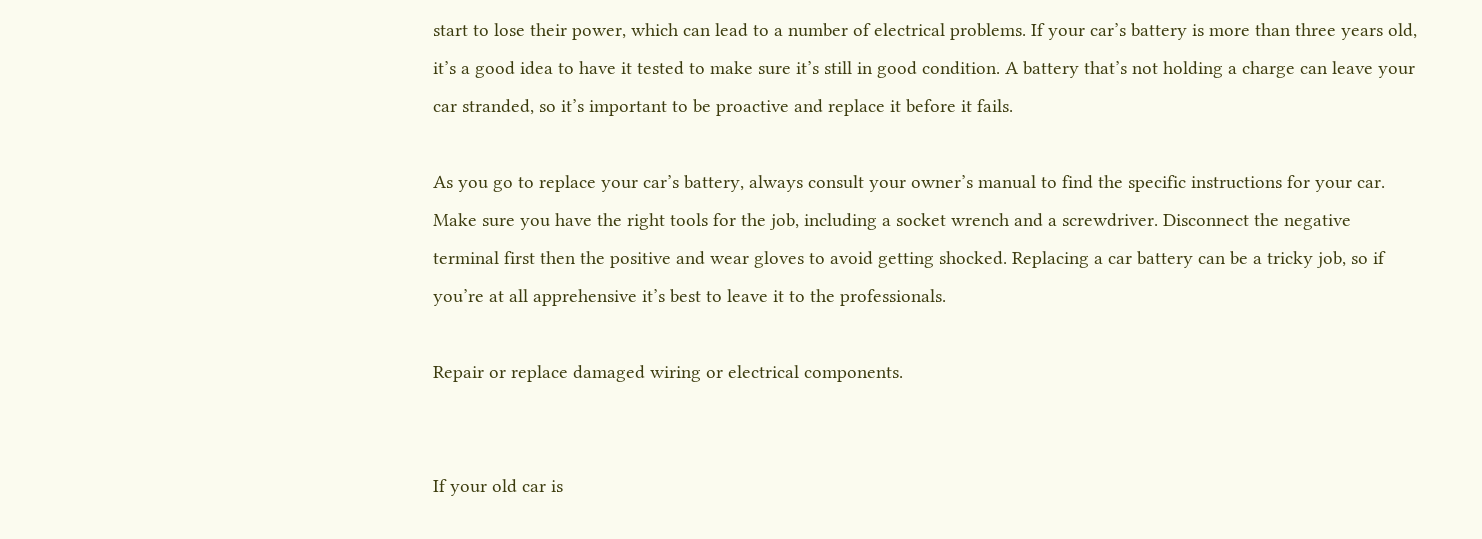start to lose their power, which can lead to a number of electrical problems. If your car’s battery is more than three years old, it’s a good idea to have it tested to make sure it’s still in good condition. A battery that’s not holding a charge can leave your car stranded, so it’s important to be proactive and replace it before it fails.

As you go to replace your car’s battery, always consult your owner’s manual to find the specific instructions for your car. Make sure you have the right tools for the job, including a socket wrench and a screwdriver. Disconnect the negative terminal first then the positive and wear gloves to avoid getting shocked. Replacing a car battery can be a tricky job, so if you’re at all apprehensive it’s best to leave it to the professionals.

Repair or replace damaged wiring or electrical components.


If your old car is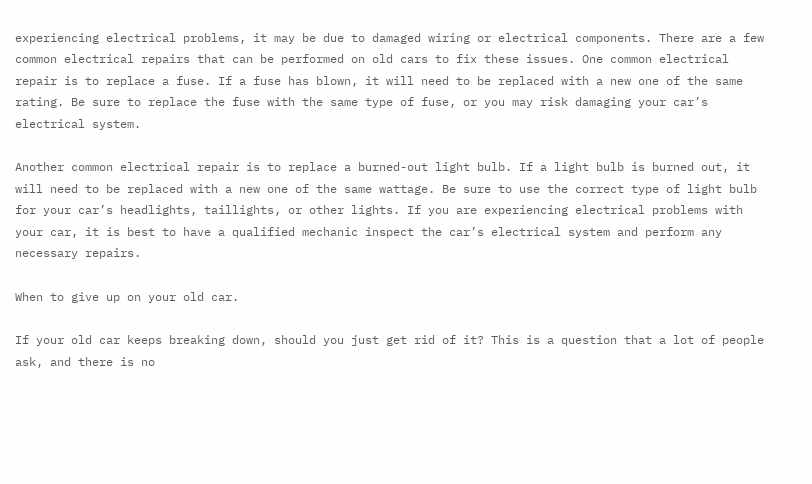experiencing electrical problems, it may be due to damaged wiring or electrical components. There are a few common electrical repairs that can be performed on old cars to fix these issues. One common electrical repair is to replace a fuse. If a fuse has blown, it will need to be replaced with a new one of the same rating. Be sure to replace the fuse with the same type of fuse, or you may risk damaging your car’s electrical system.

Another common electrical repair is to replace a burned-out light bulb. If a light bulb is burned out, it will need to be replaced with a new one of the same wattage. Be sure to use the correct type of light bulb for your car’s headlights, taillights, or other lights. If you are experiencing electrical problems with your car, it is best to have a qualified mechanic inspect the car’s electrical system and perform any necessary repairs.

When to give up on your old car.

If your old car keeps breaking down, should you just get rid of it? This is a question that a lot of people ask, and there is no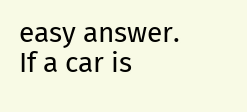easy answer. If a car is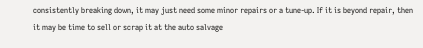consistently breaking down, it may just need some minor repairs or a tune-up. If it is beyond repair, then it may be time to sell or scrap it at the auto salvage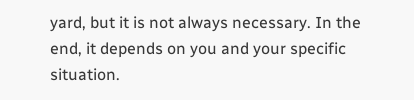yard, but it is not always necessary. In the end, it depends on you and your specific situation.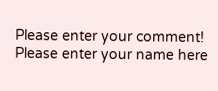Please enter your comment!
Please enter your name here